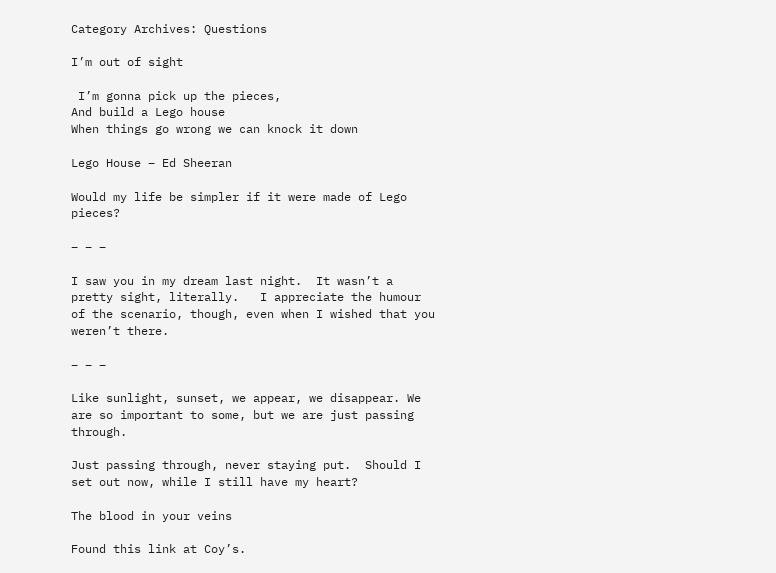Category Archives: Questions

I’m out of sight

 I’m gonna pick up the pieces,
And build a Lego house
When things go wrong we can knock it down

Lego House – Ed Sheeran

Would my life be simpler if it were made of Lego pieces?

– – –

I saw you in my dream last night.  It wasn’t a pretty sight, literally.   I appreciate the humour of the scenario, though, even when I wished that you weren’t there.

– – –

Like sunlight, sunset, we appear, we disappear. We are so important to some, but we are just passing through.

Just passing through, never staying put.  Should I set out now, while I still have my heart?

The blood in your veins

Found this link at Coy’s.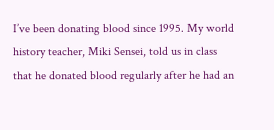I’ve been donating blood since 1995. My world history teacher, Miki Sensei, told us in class that he donated blood regularly after he had an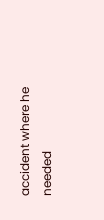accident where he needed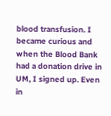blood transfusion. I became curious and when the Blood Bank had a donation drive in UM, I signed up. Even in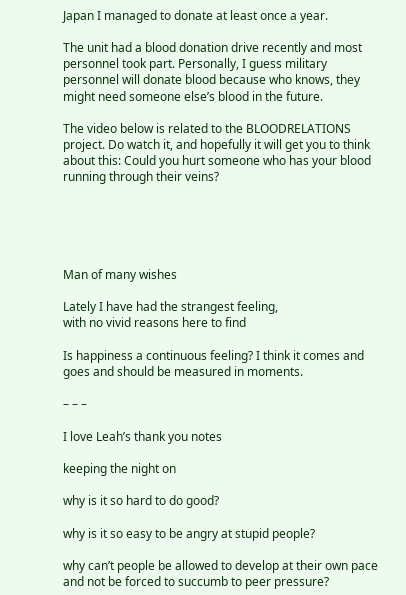Japan I managed to donate at least once a year.

The unit had a blood donation drive recently and most personnel took part. Personally, I guess military personnel will donate blood because who knows, they might need someone else’s blood in the future.

The video below is related to the BLOODRELATIONS project. Do watch it, and hopefully it will get you to think about this: Could you hurt someone who has your blood running through their veins?





Man of many wishes

Lately I have had the strangest feeling,
with no vivid reasons here to find

Is happiness a continuous feeling? I think it comes and goes and should be measured in moments.

– – –

I love Leah’s thank you notes

keeping the night on

why is it so hard to do good?

why is it so easy to be angry at stupid people?

why can’t people be allowed to develop at their own pace and not be forced to succumb to peer pressure?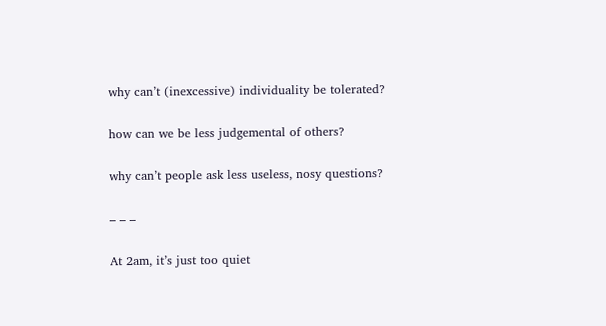why can’t (inexcessive) individuality be tolerated?

how can we be less judgemental of others?

why can’t people ask less useless, nosy questions?

– – –

At 2am, it’s just too quiet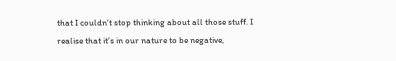that I couldn’t stop thinking about all those stuff. I realise that it’s in our nature to be negative,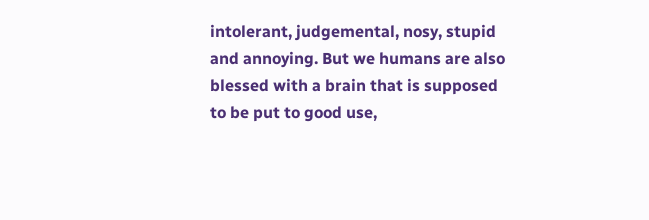intolerant, judgemental, nosy, stupid and annoying. But we humans are also blessed with a brain that is supposed to be put to good use,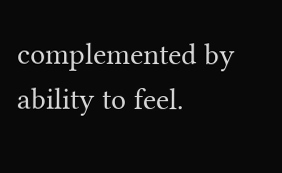complemented by ability to feel.